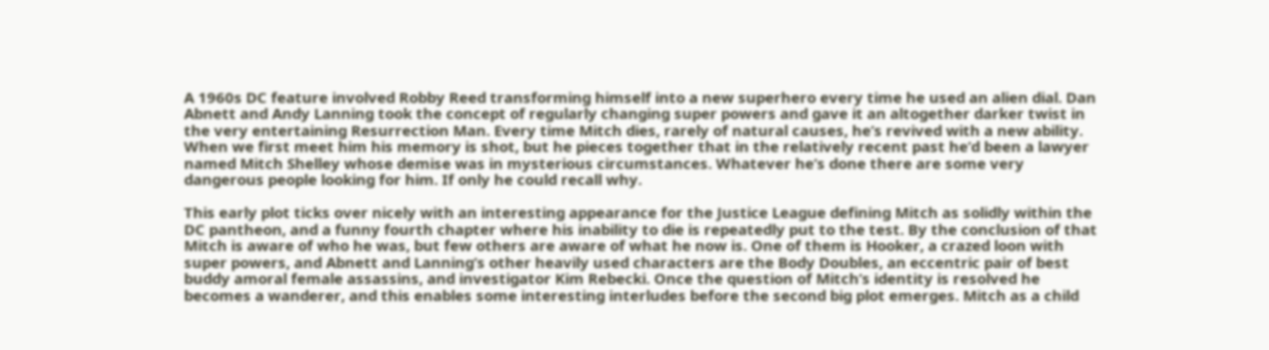A 1960s DC feature involved Robby Reed transforming himself into a new superhero every time he used an alien dial. Dan Abnett and Andy Lanning took the concept of regularly changing super powers and gave it an altogether darker twist in the very entertaining Resurrection Man. Every time Mitch dies, rarely of natural causes, he’s revived with a new ability. When we first meet him his memory is shot, but he pieces together that in the relatively recent past he’d been a lawyer named Mitch Shelley whose demise was in mysterious circumstances. Whatever he’s done there are some very dangerous people looking for him. If only he could recall why.

This early plot ticks over nicely with an interesting appearance for the Justice League defining Mitch as solidly within the DC pantheon, and a funny fourth chapter where his inability to die is repeatedly put to the test. By the conclusion of that Mitch is aware of who he was, but few others are aware of what he now is. One of them is Hooker, a crazed loon with super powers, and Abnett and Lanning’s other heavily used characters are the Body Doubles, an eccentric pair of best buddy amoral female assassins, and investigator Kim Rebecki. Once the question of Mitch’s identity is resolved he becomes a wanderer, and this enables some interesting interludes before the second big plot emerges. Mitch as a child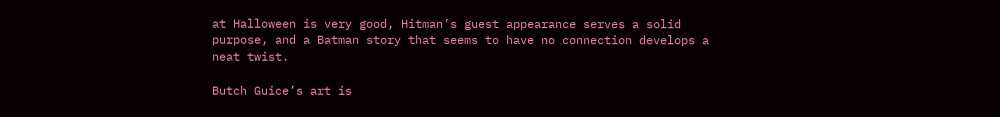at Halloween is very good, Hitman’s guest appearance serves a solid purpose, and a Batman story that seems to have no connection develops a neat twist.

Butch Guice’s art is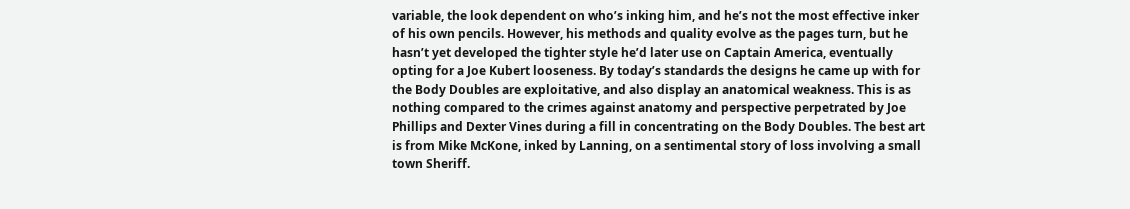variable, the look dependent on who’s inking him, and he’s not the most effective inker of his own pencils. However, his methods and quality evolve as the pages turn, but he hasn’t yet developed the tighter style he’d later use on Captain America, eventually opting for a Joe Kubert looseness. By today’s standards the designs he came up with for the Body Doubles are exploitative, and also display an anatomical weakness. This is as nothing compared to the crimes against anatomy and perspective perpetrated by Joe Phillips and Dexter Vines during a fill in concentrating on the Body Doubles. The best art is from Mike McKone, inked by Lanning, on a sentimental story of loss involving a small town Sheriff.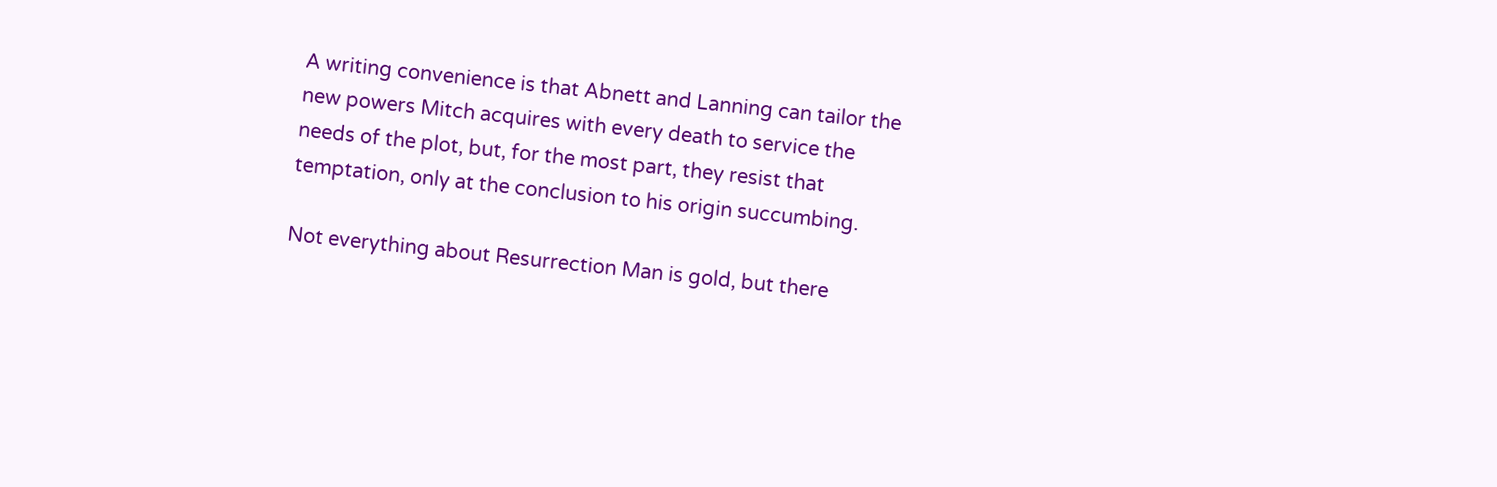A writing convenience is that Abnett and Lanning can tailor the new powers Mitch acquires with every death to service the needs of the plot, but, for the most part, they resist that temptation, only at the conclusion to his origin succumbing.

Not everything about Resurrection Man is gold, but there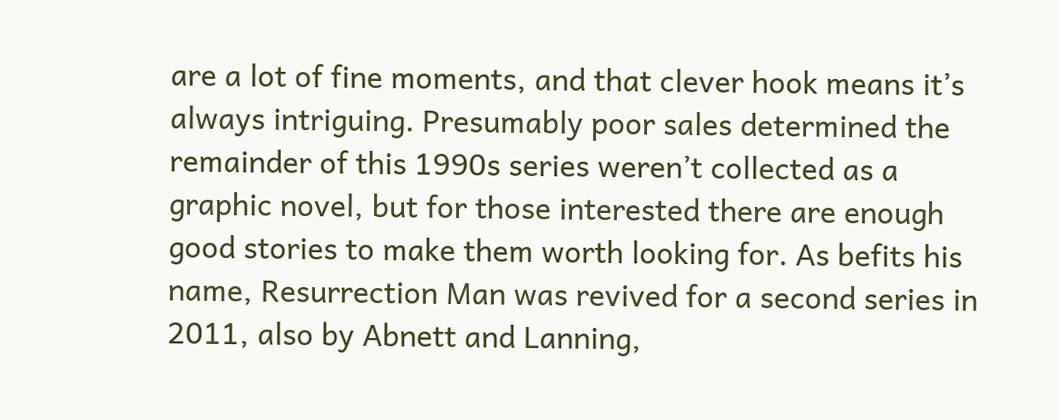are a lot of fine moments, and that clever hook means it’s always intriguing. Presumably poor sales determined the remainder of this 1990s series weren’t collected as a graphic novel, but for those interested there are enough good stories to make them worth looking for. As befits his name, Resurrection Man was revived for a second series in 2011, also by Abnett and Lanning,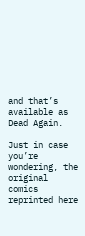and that’s available as Dead Again.

Just in case you’re wondering, the original comics reprinted here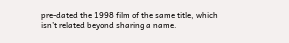pre-dated the 1998 film of the same title, which isn’t related beyond sharing a name.